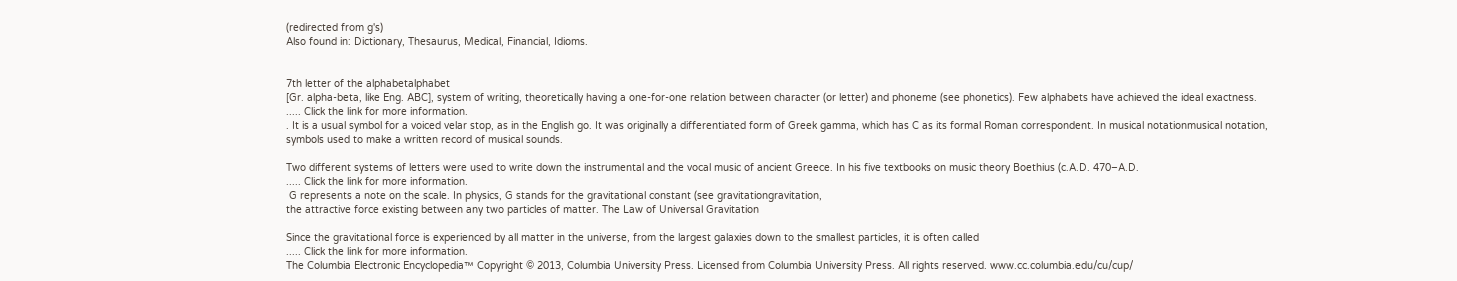(redirected from g's)
Also found in: Dictionary, Thesaurus, Medical, Financial, Idioms.


7th letter of the alphabetalphabet
[Gr. alpha-beta, like Eng. ABC], system of writing, theoretically having a one-for-one relation between character (or letter) and phoneme (see phonetics). Few alphabets have achieved the ideal exactness.
..... Click the link for more information.
. It is a usual symbol for a voiced velar stop, as in the English go. It was originally a differentiated form of Greek gamma, which has C as its formal Roman correspondent. In musical notationmusical notation,
symbols used to make a written record of musical sounds.

Two different systems of letters were used to write down the instrumental and the vocal music of ancient Greece. In his five textbooks on music theory Boethius (c.A.D. 470–A.D.
..... Click the link for more information.
 G represents a note on the scale. In physics, G stands for the gravitational constant (see gravitationgravitation,
the attractive force existing between any two particles of matter. The Law of Universal Gravitation

Since the gravitational force is experienced by all matter in the universe, from the largest galaxies down to the smallest particles, it is often called
..... Click the link for more information.
The Columbia Electronic Encyclopedia™ Copyright © 2013, Columbia University Press. Licensed from Columbia University Press. All rights reserved. www.cc.columbia.edu/cu/cup/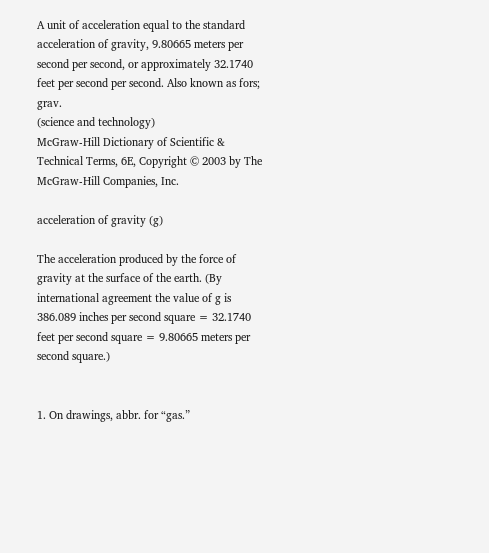A unit of acceleration equal to the standard acceleration of gravity, 9.80665 meters per second per second, or approximately 32.1740 feet per second per second. Also known as fors; grav.
(science and technology)
McGraw-Hill Dictionary of Scientific & Technical Terms, 6E, Copyright © 2003 by The McGraw-Hill Companies, Inc.

acceleration of gravity (g)

The acceleration produced by the force of gravity at the surface of the earth. (By international agreement the value of g is 386.089 inches per second square = 32.1740 feet per second square = 9.80665 meters per second square.)


1. On drawings, abbr. for “gas.”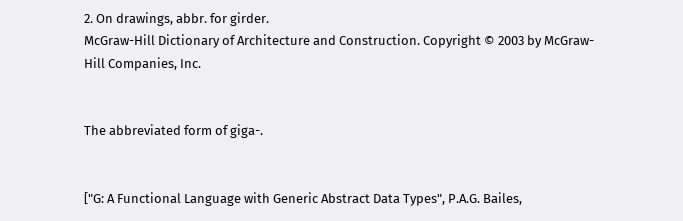2. On drawings, abbr. for girder.
McGraw-Hill Dictionary of Architecture and Construction. Copyright © 2003 by McGraw-Hill Companies, Inc.


The abbreviated form of giga-.


["G: A Functional Language with Generic Abstract Data Types", P.A.G. Bailes,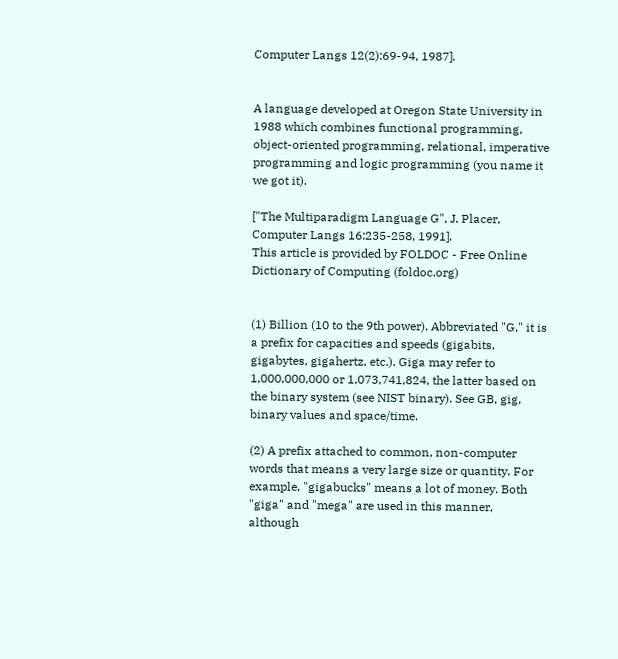Computer Langs 12(2):69-94, 1987].


A language developed at Oregon State University in 1988 which combines functional programming, object-oriented programming, relational, imperative programming and logic programming (you name it we got it).

["The Multiparadigm Language G", J. Placer, Computer Langs 16:235-258, 1991].
This article is provided by FOLDOC - Free Online Dictionary of Computing (foldoc.org)


(1) Billion (10 to the 9th power). Abbreviated "G," it is a prefix for capacities and speeds (gigabits, gigabytes, gigahertz, etc.). Giga may refer to 1,000,000,000 or 1,073,741,824, the latter based on the binary system (see NIST binary). See GB, gig, binary values and space/time.

(2) A prefix attached to common, non-computer words that means a very large size or quantity. For example, "gigabucks" means a lot of money. Both "giga" and "mega" are used in this manner, although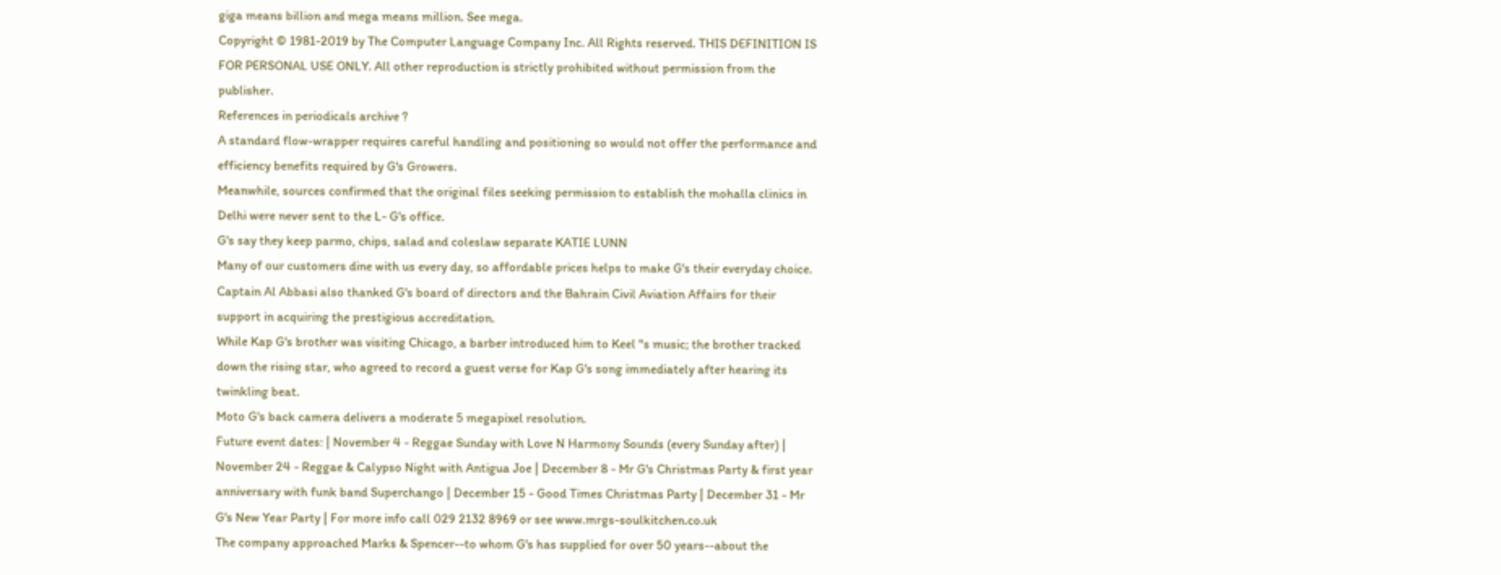giga means billion and mega means million. See mega.
Copyright © 1981-2019 by The Computer Language Company Inc. All Rights reserved. THIS DEFINITION IS FOR PERSONAL USE ONLY. All other reproduction is strictly prohibited without permission from the publisher.
References in periodicals archive ?
A standard flow-wrapper requires careful handling and positioning so would not offer the performance and efficiency benefits required by G's Growers.
Meanwhile, sources confirmed that the original files seeking permission to establish the mohalla clinics in Delhi were never sent to the L- G's office.
G's say they keep parmo, chips, salad and coleslaw separate KATIE LUNN
Many of our customers dine with us every day, so affordable prices helps to make G's their everyday choice.
Captain Al Abbasi also thanked G's board of directors and the Bahrain Civil Aviation Affairs for their support in acquiring the prestigious accreditation.
While Kap G's brother was visiting Chicago, a barber introduced him to Keel "s music; the brother tracked down the rising star, who agreed to record a guest verse for Kap G's song immediately after hearing its twinkling beat.
Moto G's back camera delivers a moderate 5 megapixel resolution.
Future event dates: | November 4 - Reggae Sunday with Love N Harmony Sounds (every Sunday after) | November 24 - Reggae & Calypso Night with Antigua Joe | December 8 - Mr G's Christmas Party & first year anniversary with funk band Superchango | December 15 - Good Times Christmas Party | December 31 - Mr G's New Year Party | For more info call 029 2132 8969 or see www.mrgs-soulkitchen.co.uk
The company approached Marks & Spencer--to whom G's has supplied for over 50 years--about the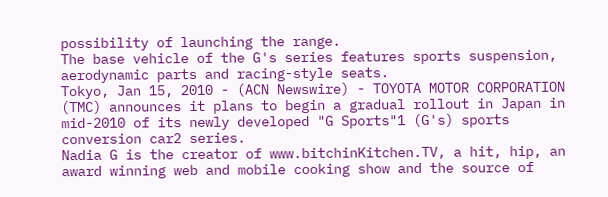possibility of launching the range.
The base vehicle of the G's series features sports suspension, aerodynamic parts and racing-style seats.
Tokyo, Jan 15, 2010 - (ACN Newswire) - TOYOTA MOTOR CORPORATION (TMC) announces it plans to begin a gradual rollout in Japan in mid-2010 of its newly developed "G Sports"1 (G's) sports conversion car2 series.
Nadia G is the creator of www.bitchinKitchen.TV, a hit, hip, an award winning web and mobile cooking show and the source of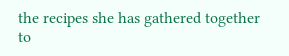the recipes she has gathered together to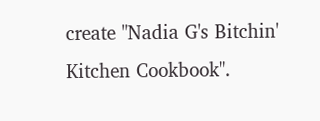create "Nadia G's Bitchin' Kitchen Cookbook".